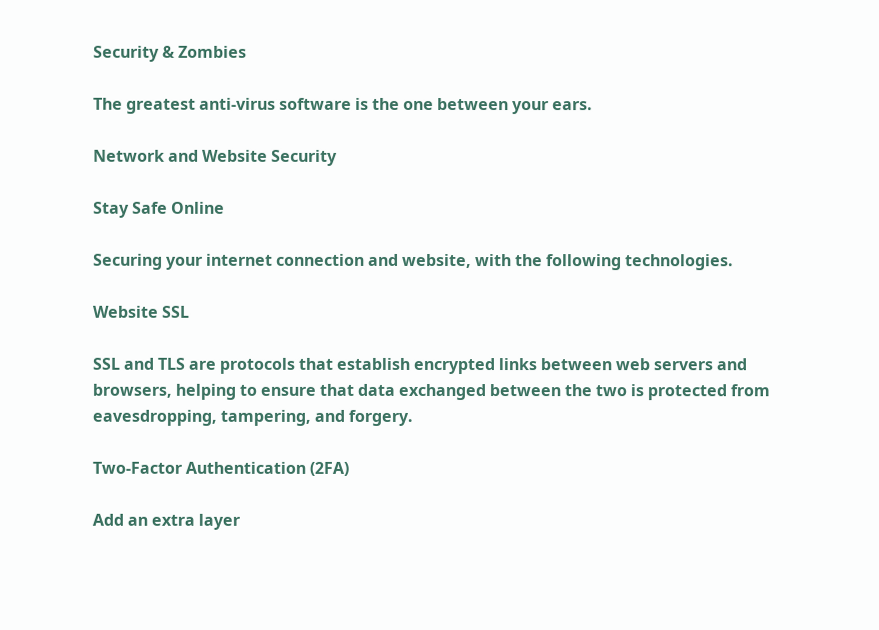Security & Zombies

The greatest anti-virus software is the one between your ears.

Network and Website Security

Stay Safe Online

Securing your internet connection and website, with the following technologies.

Website SSL

SSL and TLS are protocols that establish encrypted links between web servers and browsers, helping to ensure that data exchanged between the two is protected from eavesdropping, tampering, and forgery.

Two-Factor Authentication (2FA)

Add an extra layer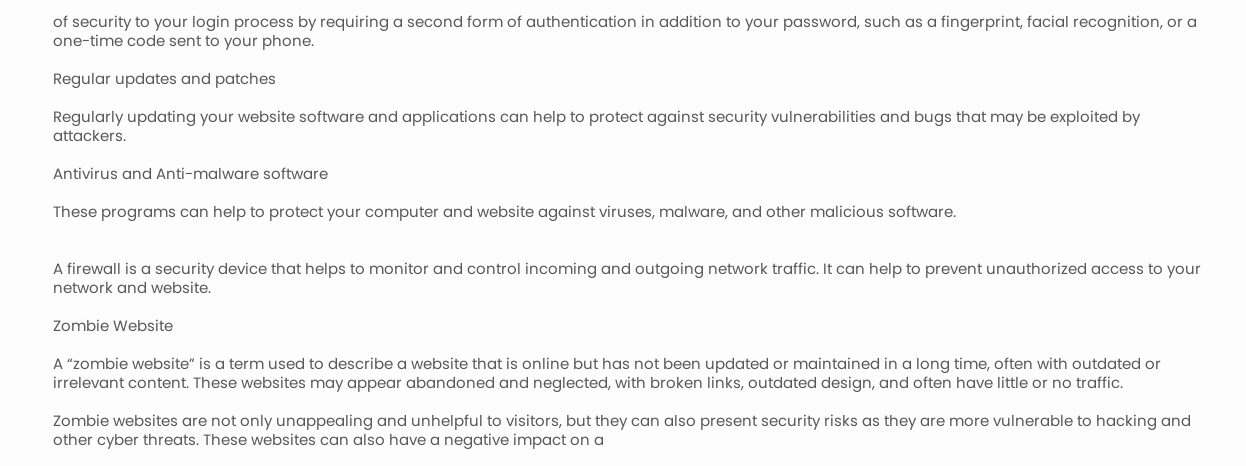of security to your login process by requiring a second form of authentication in addition to your password, such as a fingerprint, facial recognition, or a one-time code sent to your phone.

Regular updates and patches

Regularly updating your website software and applications can help to protect against security vulnerabilities and bugs that may be exploited by attackers.

Antivirus and Anti-malware software

These programs can help to protect your computer and website against viruses, malware, and other malicious software.


A firewall is a security device that helps to monitor and control incoming and outgoing network traffic. It can help to prevent unauthorized access to your network and website.

Zombie Website

A “zombie website” is a term used to describe a website that is online but has not been updated or maintained in a long time, often with outdated or irrelevant content. These websites may appear abandoned and neglected, with broken links, outdated design, and often have little or no traffic.

Zombie websites are not only unappealing and unhelpful to visitors, but they can also present security risks as they are more vulnerable to hacking and other cyber threats. These websites can also have a negative impact on a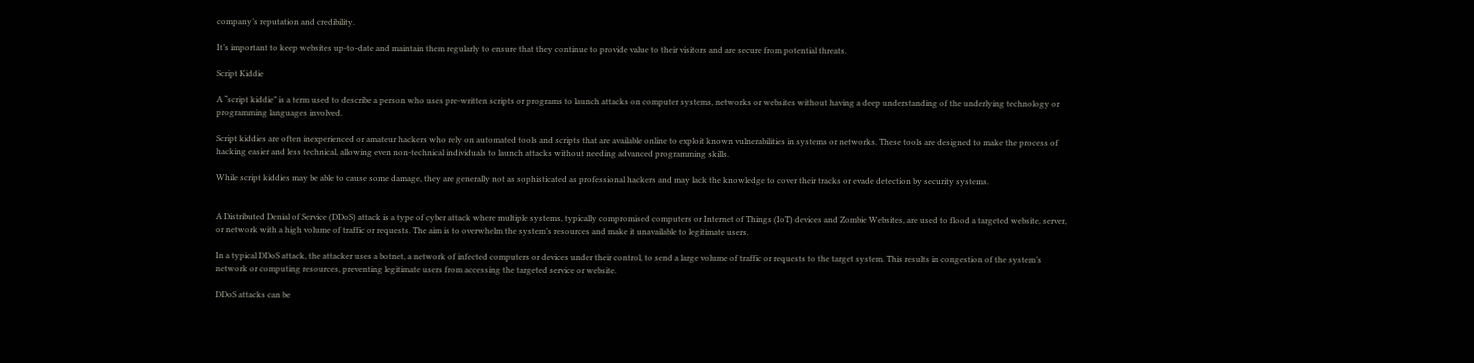company’s reputation and credibility.

It’s important to keep websites up-to-date and maintain them regularly to ensure that they continue to provide value to their visitors and are secure from potential threats.

Script Kiddie

A “script kiddie” is a term used to describe a person who uses pre-written scripts or programs to launch attacks on computer systems, networks or websites without having a deep understanding of the underlying technology or programming languages involved.

Script kiddies are often inexperienced or amateur hackers who rely on automated tools and scripts that are available online to exploit known vulnerabilities in systems or networks. These tools are designed to make the process of hacking easier and less technical, allowing even non-technical individuals to launch attacks without needing advanced programming skills.

While script kiddies may be able to cause some damage, they are generally not as sophisticated as professional hackers and may lack the knowledge to cover their tracks or evade detection by security systems.


A Distributed Denial of Service (DDoS) attack is a type of cyber attack where multiple systems, typically compromised computers or Internet of Things (IoT) devices and Zombie Websites, are used to flood a targeted website, server, or network with a high volume of traffic or requests. The aim is to overwhelm the system’s resources and make it unavailable to legitimate users.

In a typical DDoS attack, the attacker uses a botnet, a network of infected computers or devices under their control, to send a large volume of traffic or requests to the target system. This results in congestion of the system’s network or computing resources, preventing legitimate users from accessing the targeted service or website.

DDoS attacks can be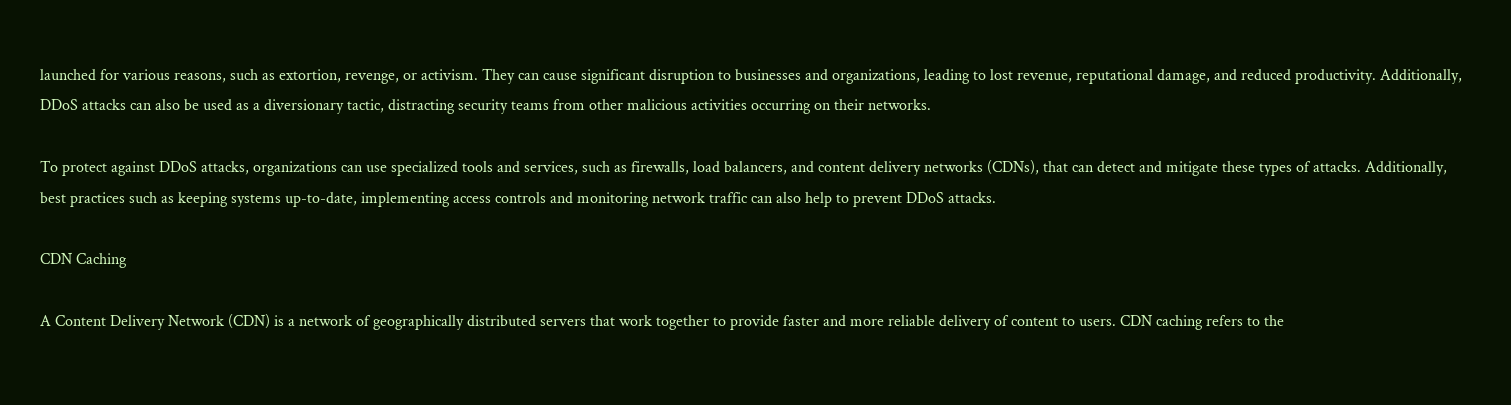launched for various reasons, such as extortion, revenge, or activism. They can cause significant disruption to businesses and organizations, leading to lost revenue, reputational damage, and reduced productivity. Additionally, DDoS attacks can also be used as a diversionary tactic, distracting security teams from other malicious activities occurring on their networks.

To protect against DDoS attacks, organizations can use specialized tools and services, such as firewalls, load balancers, and content delivery networks (CDNs), that can detect and mitigate these types of attacks. Additionally, best practices such as keeping systems up-to-date, implementing access controls and monitoring network traffic can also help to prevent DDoS attacks.

CDN Caching

A Content Delivery Network (CDN) is a network of geographically distributed servers that work together to provide faster and more reliable delivery of content to users. CDN caching refers to the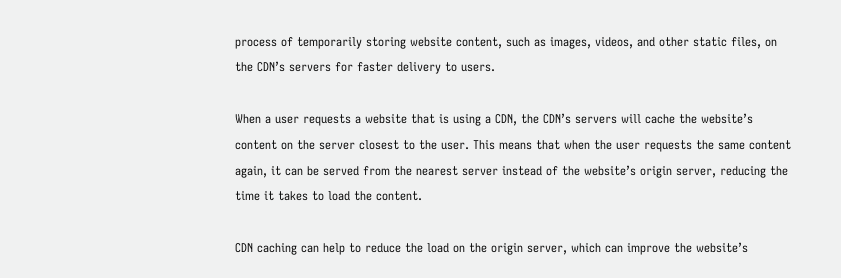process of temporarily storing website content, such as images, videos, and other static files, on the CDN’s servers for faster delivery to users.

When a user requests a website that is using a CDN, the CDN’s servers will cache the website’s content on the server closest to the user. This means that when the user requests the same content again, it can be served from the nearest server instead of the website’s origin server, reducing the time it takes to load the content.

CDN caching can help to reduce the load on the origin server, which can improve the website’s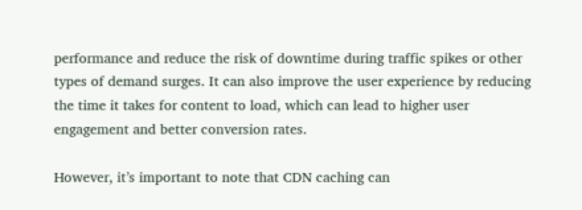performance and reduce the risk of downtime during traffic spikes or other types of demand surges. It can also improve the user experience by reducing the time it takes for content to load, which can lead to higher user engagement and better conversion rates.

However, it’s important to note that CDN caching can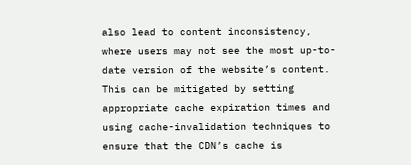also lead to content inconsistency, where users may not see the most up-to-date version of the website’s content. This can be mitigated by setting appropriate cache expiration times and using cache-invalidation techniques to ensure that the CDN’s cache is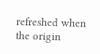refreshed when the origin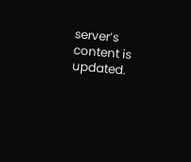server’s content is updated.